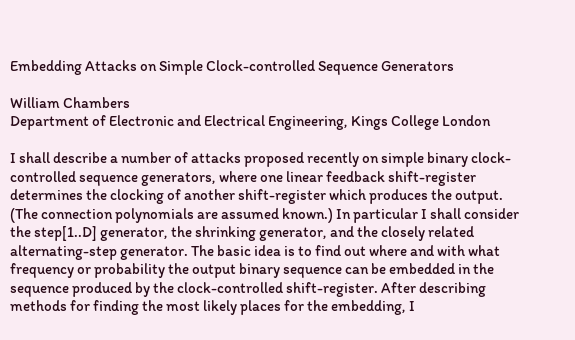Embedding Attacks on Simple Clock-controlled Sequence Generators

William Chambers
Department of Electronic and Electrical Engineering, Kings College London

I shall describe a number of attacks proposed recently on simple binary clock-controlled sequence generators, where one linear feedback shift-register determines the clocking of another shift-register which produces the output. (The connection polynomials are assumed known.) In particular I shall consider the step[1..D] generator, the shrinking generator, and the closely related alternating-step generator. The basic idea is to find out where and with what frequency or probability the output binary sequence can be embedded in the sequence produced by the clock-controlled shift-register. After describing methods for finding the most likely places for the embedding, I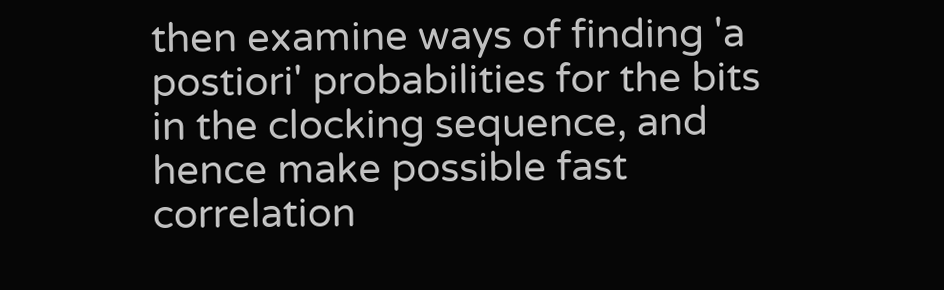then examine ways of finding 'a postiori' probabilities for the bits in the clocking sequence, and hence make possible fast correlation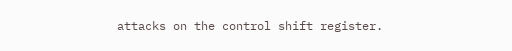attacks on the control shift register.